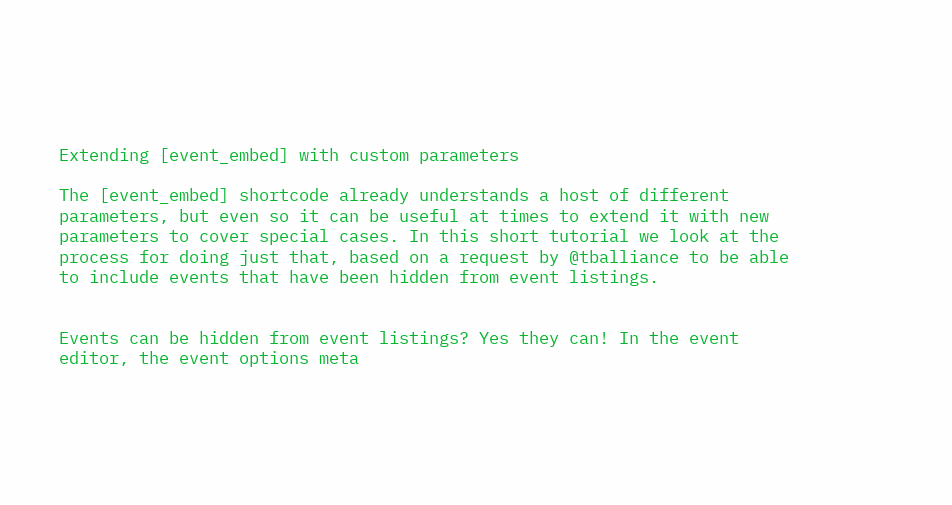Extending [event_embed] with custom parameters

The [event_embed] shortcode already understands a host of different parameters, but even so it can be useful at times to extend it with new parameters to cover special cases. In this short tutorial we look at the process for doing just that, based on a request by @tballiance to be able to include events that have been hidden from event listings.


Events can be hidden from event listings? Yes they can! In the event editor, the event options meta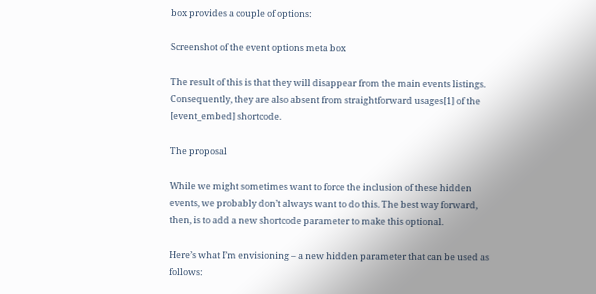box provides a couple of options:

Screenshot of the event options meta box

The result of this is that they will disappear from the main events listings. Consequently, they are also absent from straightforward usages[1] of the [event_embed] shortcode.

The proposal

While we might sometimes want to force the inclusion of these hidden events, we probably don’t always want to do this. The best way forward, then, is to add a new shortcode parameter to make this optional.

Here’s what I’m envisioning – a new hidden parameter that can be used as follows: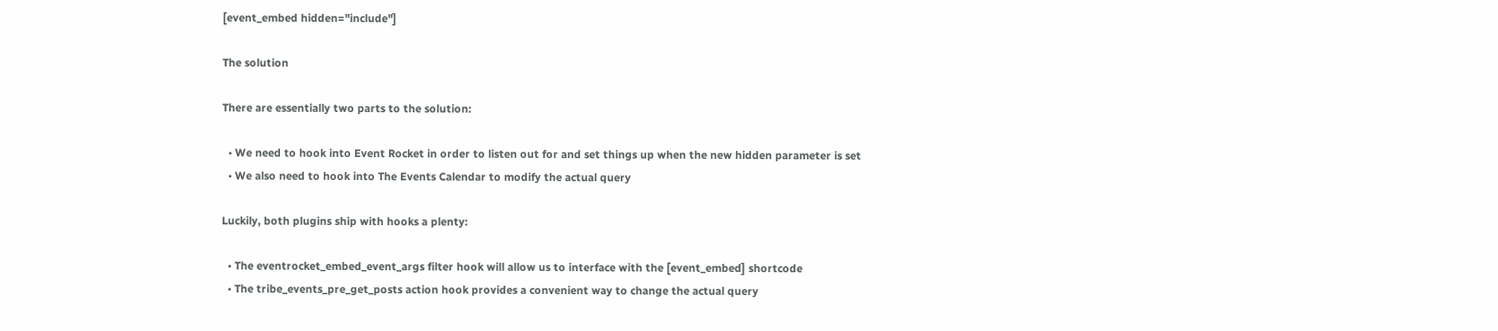[event_embed hidden="include"]

The solution

There are essentially two parts to the solution:

  • We need to hook into Event Rocket in order to listen out for and set things up when the new hidden parameter is set
  • We also need to hook into The Events Calendar to modify the actual query

Luckily, both plugins ship with hooks a plenty:

  • The eventrocket_embed_event_args filter hook will allow us to interface with the [event_embed] shortcode
  • The tribe_events_pre_get_posts action hook provides a convenient way to change the actual query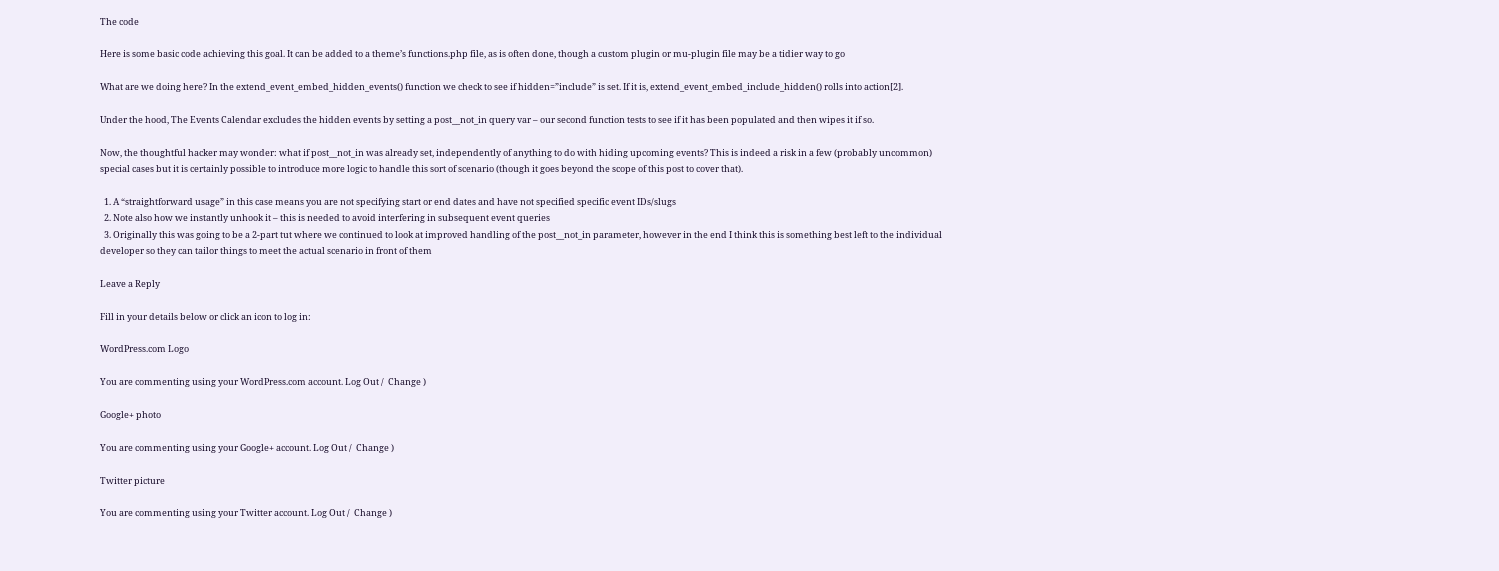The code

Here is some basic code achieving this goal. It can be added to a theme’s functions.php file, as is often done, though a custom plugin or mu-plugin file may be a tidier way to go

What are we doing here? In the extend_event_embed_hidden_events() function we check to see if hidden=”include” is set. If it is, extend_event_embed_include_hidden() rolls into action[2].

Under the hood, The Events Calendar excludes the hidden events by setting a post__not_in query var – our second function tests to see if it has been populated and then wipes it if so.

Now, the thoughtful hacker may wonder: what if post__not_in was already set, independently of anything to do with hiding upcoming events? This is indeed a risk in a few (probably uncommon) special cases but it is certainly possible to introduce more logic to handle this sort of scenario (though it goes beyond the scope of this post to cover that).

  1. A “straightforward usage” in this case means you are not specifying start or end dates and have not specified specific event IDs/slugs
  2. Note also how we instantly unhook it – this is needed to avoid interfering in subsequent event queries
  3. Originally this was going to be a 2-part tut where we continued to look at improved handling of the post__not_in parameter, however in the end I think this is something best left to the individual developer so they can tailor things to meet the actual scenario in front of them

Leave a Reply

Fill in your details below or click an icon to log in:

WordPress.com Logo

You are commenting using your WordPress.com account. Log Out /  Change )

Google+ photo

You are commenting using your Google+ account. Log Out /  Change )

Twitter picture

You are commenting using your Twitter account. Log Out /  Change )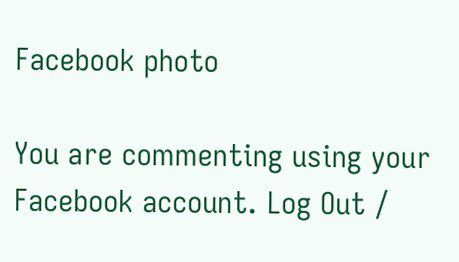Facebook photo

You are commenting using your Facebook account. Log Out /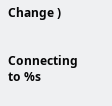Change )


Connecting to %s